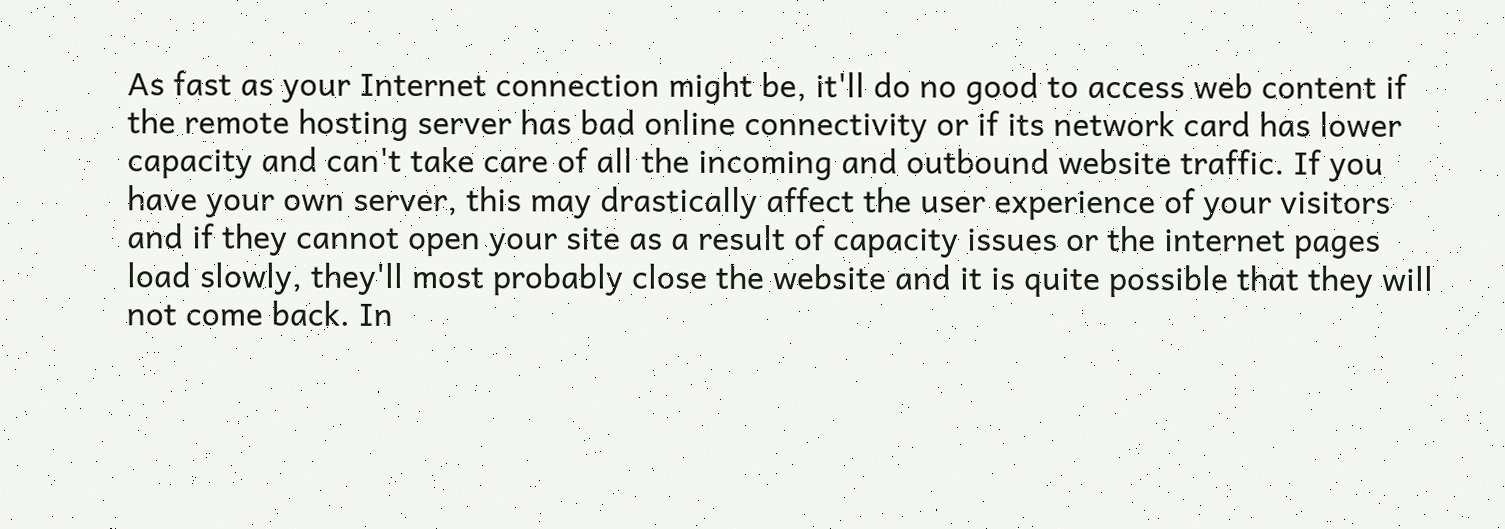As fast as your Internet connection might be, it'll do no good to access web content if the remote hosting server has bad online connectivity or if its network card has lower capacity and can't take care of all the incoming and outbound website traffic. If you have your own server, this may drastically affect the user experience of your visitors and if they cannot open your site as a result of capacity issues or the internet pages load slowly, they'll most probably close the website and it is quite possible that they will not come back. In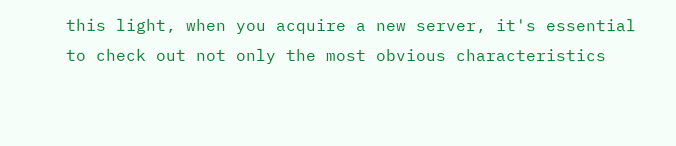this light, when you acquire a new server, it's essential to check out not only the most obvious characteristics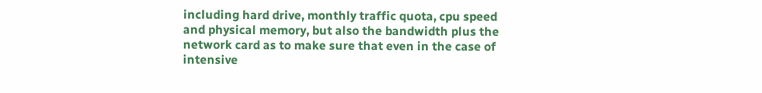including hard drive, monthly traffic quota, cpu speed and physical memory, but also the bandwidth plus the network card as to make sure that even in the case of intensive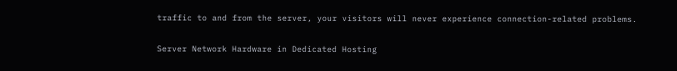traffic to and from the server, your visitors will never experience connection-related problems.

Server Network Hardware in Dedicated Hosting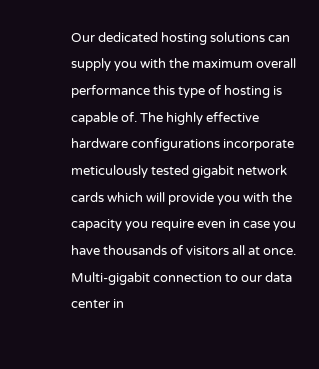Our dedicated hosting solutions can supply you with the maximum overall performance this type of hosting is capable of. The highly effective hardware configurations incorporate meticulously tested gigabit network cards which will provide you with the capacity you require even in case you have thousands of visitors all at once. Multi-gigabit connection to our data center in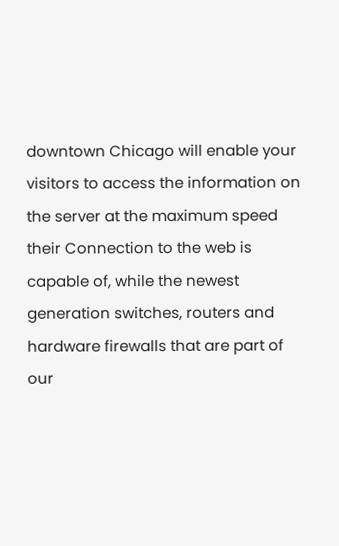downtown Chicago will enable your visitors to access the information on the server at the maximum speed their Connection to the web is capable of, while the newest generation switches, routers and hardware firewalls that are part of our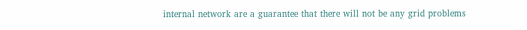internal network are a guarantee that there will not be any grid problems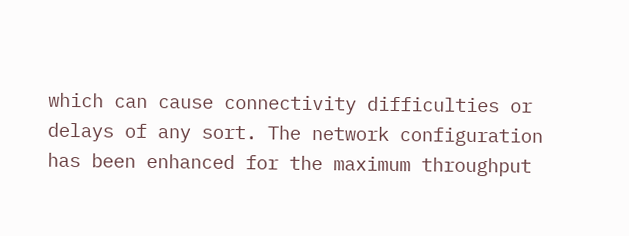which can cause connectivity difficulties or delays of any sort. The network configuration has been enhanced for the maximum throughput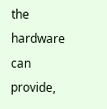the hardware can provide,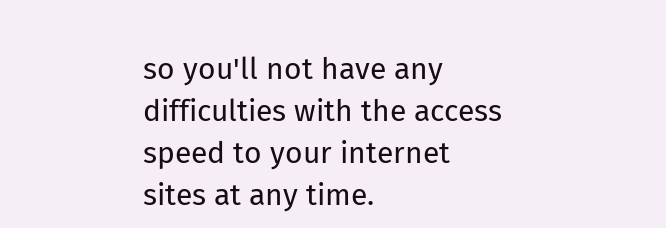so you'll not have any difficulties with the access speed to your internet sites at any time.